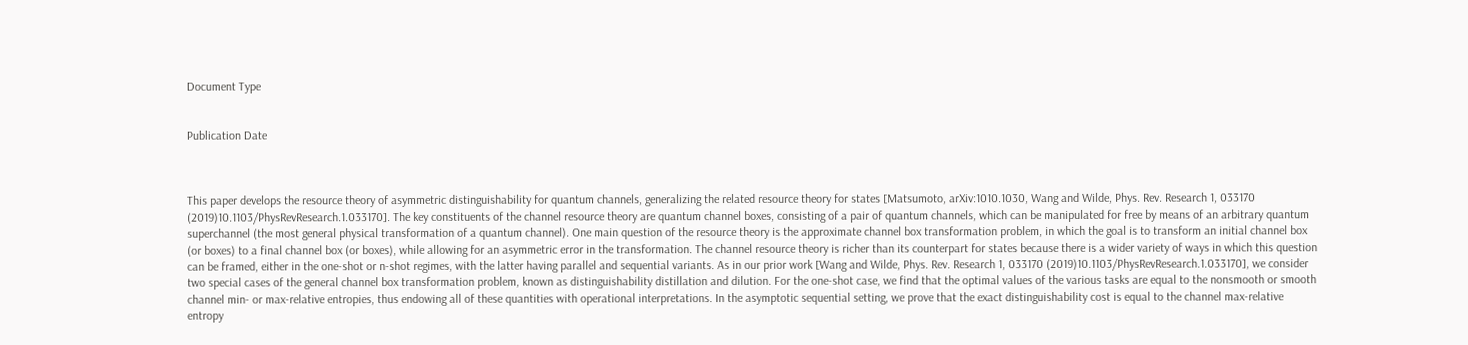Document Type


Publication Date



This paper develops the resource theory of asymmetric distinguishability for quantum channels, generalizing the related resource theory for states [Matsumoto, arXiv:1010.1030, Wang and Wilde, Phys. Rev. Research 1, 033170 (2019)10.1103/PhysRevResearch.1.033170]. The key constituents of the channel resource theory are quantum channel boxes, consisting of a pair of quantum channels, which can be manipulated for free by means of an arbitrary quantum superchannel (the most general physical transformation of a quantum channel). One main question of the resource theory is the approximate channel box transformation problem, in which the goal is to transform an initial channel box (or boxes) to a final channel box (or boxes), while allowing for an asymmetric error in the transformation. The channel resource theory is richer than its counterpart for states because there is a wider variety of ways in which this question can be framed, either in the one-shot or n-shot regimes, with the latter having parallel and sequential variants. As in our prior work [Wang and Wilde, Phys. Rev. Research 1, 033170 (2019)10.1103/PhysRevResearch.1.033170], we consider two special cases of the general channel box transformation problem, known as distinguishability distillation and dilution. For the one-shot case, we find that the optimal values of the various tasks are equal to the nonsmooth or smooth channel min- or max-relative entropies, thus endowing all of these quantities with operational interpretations. In the asymptotic sequential setting, we prove that the exact distinguishability cost is equal to the channel max-relative entropy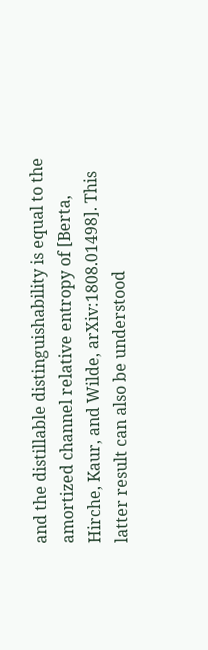and the distillable distinguishability is equal to the amortized channel relative entropy of [Berta, Hirche, Kaur, and Wilde, arXiv:1808.01498]. This latter result can also be understood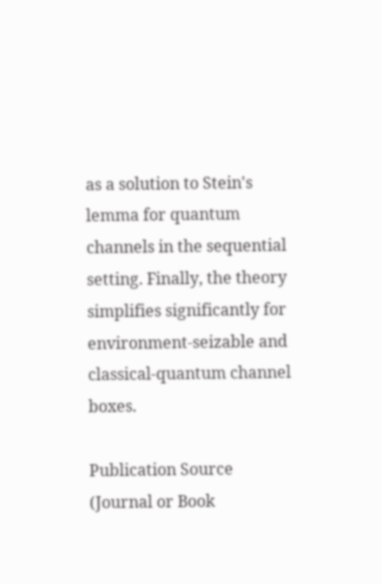as a solution to Stein's lemma for quantum channels in the sequential setting. Finally, the theory simplifies significantly for environment-seizable and classical-quantum channel boxes.

Publication Source (Journal or Book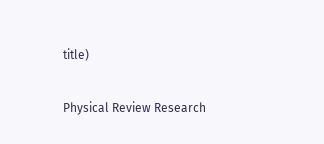title)

Physical Review Research